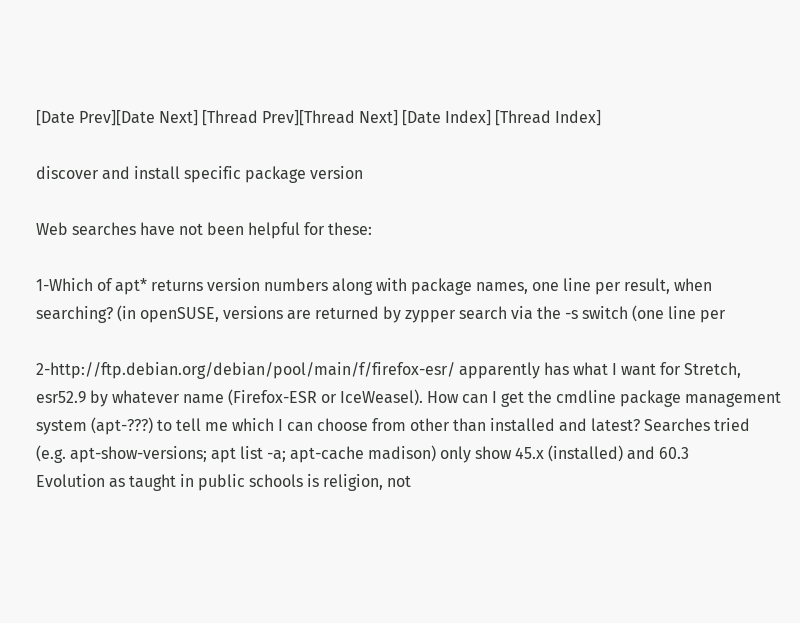[Date Prev][Date Next] [Thread Prev][Thread Next] [Date Index] [Thread Index]

discover and install specific package version

Web searches have not been helpful for these:

1-Which of apt* returns version numbers along with package names, one line per result, when
searching? (in openSUSE, versions are returned by zypper search via the -s switch (one line per

2-http://ftp.debian.org/debian/pool/main/f/firefox-esr/ apparently has what I want for Stretch,
esr52.9 by whatever name (Firefox-ESR or IceWeasel). How can I get the cmdline package management
system (apt-???) to tell me which I can choose from other than installed and latest? Searches tried
(e.g. apt-show-versions; apt list -a; apt-cache madison) only show 45.x (installed) and 60.3
Evolution as taught in public schools is religion, not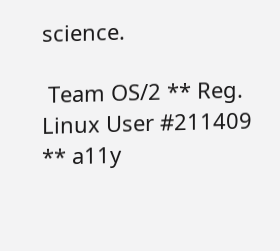science.

 Team OS/2 ** Reg. Linux User #211409 ** a11y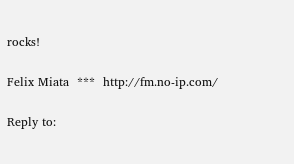rocks!

Felix Miata  ***  http://fm.no-ip.com/

Reply to: